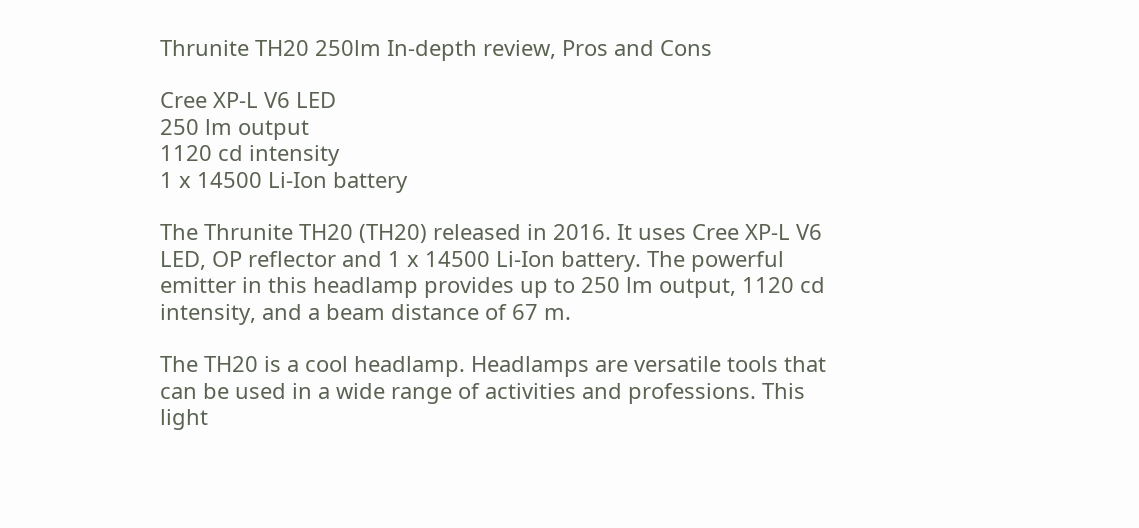Thrunite TH20 250lm In-depth review, Pros and Cons

Cree XP-L V6 LED
250 lm output
1120 cd intensity
1 x 14500 Li-Ion battery

The Thrunite TH20 (TH20) released in 2016. It uses Cree XP-L V6 LED, OP reflector and 1 x 14500 Li-Ion battery. The powerful emitter in this headlamp provides up to 250 lm output, 1120 cd intensity, and a beam distance of 67 m.

The TH20 is a cool headlamp. Headlamps are versatile tools that can be used in a wide range of activities and professions. This light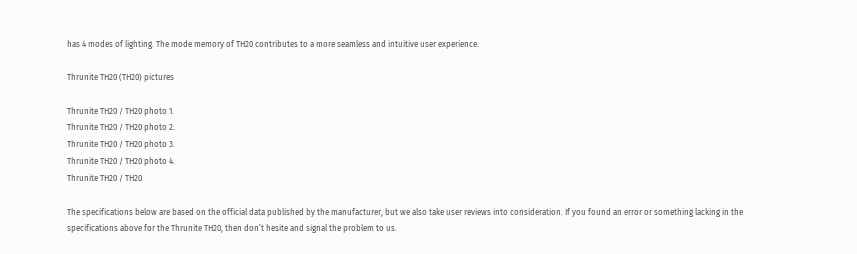has 4 modes of lighting. The mode memory of TH20 contributes to a more seamless and intuitive user experience.

Thrunite TH20 (TH20) pictures

Thrunite TH20 / TH20 photo 1.
Thrunite TH20 / TH20 photo 2.
Thrunite TH20 / TH20 photo 3.
Thrunite TH20 / TH20 photo 4.
Thrunite TH20 / TH20

The specifications below are based on the official data published by the manufacturer, but we also take user reviews into consideration. If you found an error or something lacking in the specifications above for the Thrunite TH20, then don’t hesite and signal the problem to us.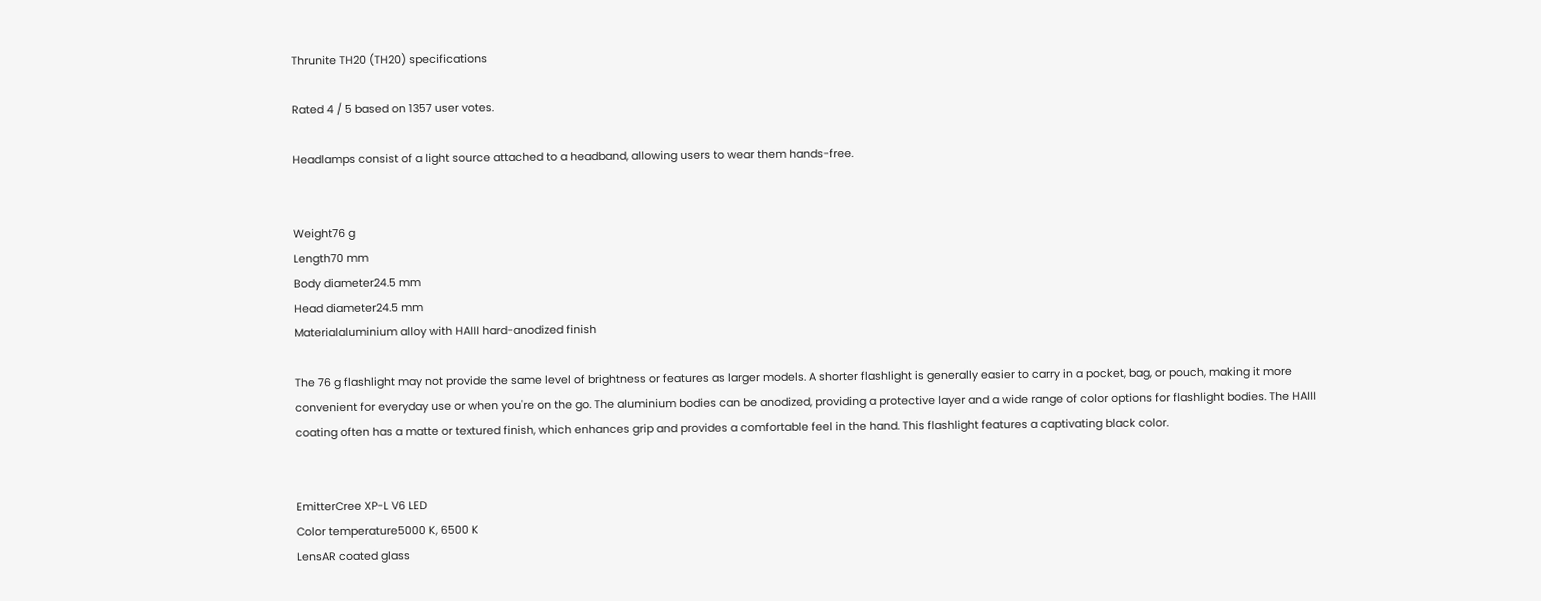Thrunite TH20 (TH20) specifications

Rated 4 / 5 based on 1357 user votes.

Headlamps consist of a light source attached to a headband, allowing users to wear them hands-free.


Weight76 g
Length70 mm
Body diameter24.5 mm
Head diameter24.5 mm
Materialaluminium alloy with HAIII hard-anodized finish

The 76 g flashlight may not provide the same level of brightness or features as larger models. A shorter flashlight is generally easier to carry in a pocket, bag, or pouch, making it more convenient for everyday use or when you're on the go. The aluminium bodies can be anodized, providing a protective layer and a wide range of color options for flashlight bodies. The HAIII coating often has a matte or textured finish, which enhances grip and provides a comfortable feel in the hand. This flashlight features a captivating black color.


EmitterCree XP-L V6 LED
Color temperature5000 K, 6500 K
LensAR coated glass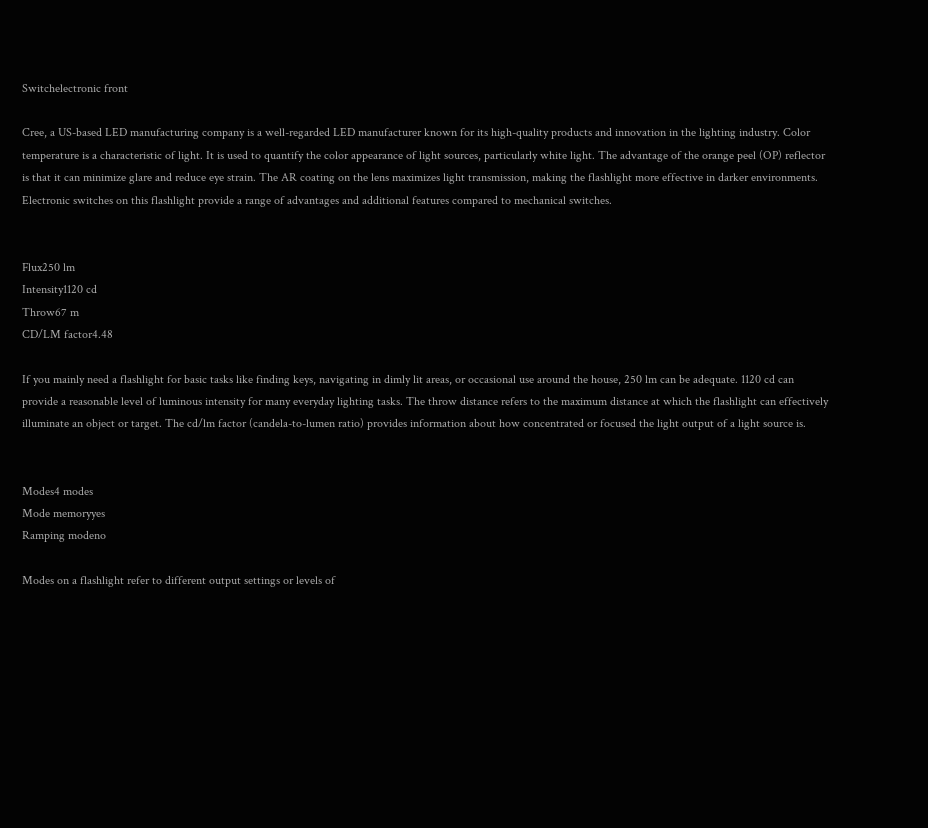Switchelectronic front

Cree, a US-based LED manufacturing company is a well-regarded LED manufacturer known for its high-quality products and innovation in the lighting industry. Color temperature is a characteristic of light. It is used to quantify the color appearance of light sources, particularly white light. The advantage of the orange peel (OP) reflector is that it can minimize glare and reduce eye strain. The AR coating on the lens maximizes light transmission, making the flashlight more effective in darker environments. Electronic switches on this flashlight provide a range of advantages and additional features compared to mechanical switches.


Flux250 lm
Intensity1120 cd
Throw67 m
CD/LM factor4.48

If you mainly need a flashlight for basic tasks like finding keys, navigating in dimly lit areas, or occasional use around the house, 250 lm can be adequate. 1120 cd can provide a reasonable level of luminous intensity for many everyday lighting tasks. The throw distance refers to the maximum distance at which the flashlight can effectively illuminate an object or target. The cd/lm factor (candela-to-lumen ratio) provides information about how concentrated or focused the light output of a light source is.


Modes4 modes
Mode memoryyes
Ramping modeno

Modes on a flashlight refer to different output settings or levels of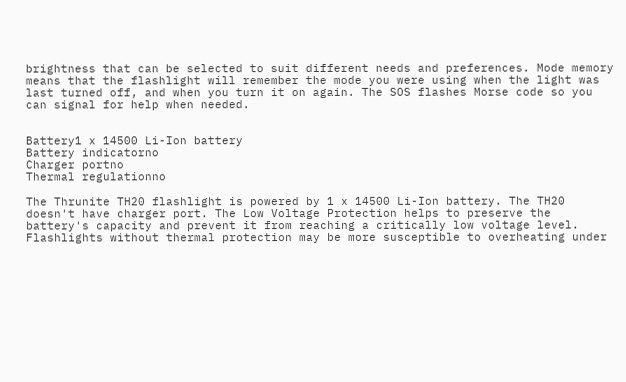brightness that can be selected to suit different needs and preferences. Mode memory means that the flashlight will remember the mode you were using when the light was last turned off, and when you turn it on again. The SOS flashes Morse code so you can signal for help when needed.


Battery1 x 14500 Li-Ion battery
Battery indicatorno
Charger portno
Thermal regulationno

The Thrunite TH20 flashlight is powered by 1 x 14500 Li-Ion battery. The TH20 doesn't have charger port. The Low Voltage Protection helps to preserve the battery's capacity and prevent it from reaching a critically low voltage level. Flashlights without thermal protection may be more susceptible to overheating under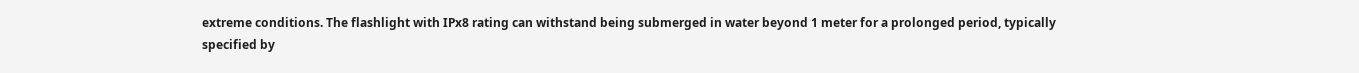extreme conditions. The flashlight with IPx8 rating can withstand being submerged in water beyond 1 meter for a prolonged period, typically specified by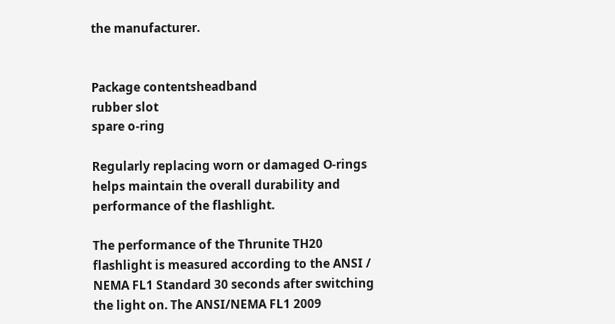the manufacturer.


Package contentsheadband
rubber slot
spare o-ring

Regularly replacing worn or damaged O-rings helps maintain the overall durability and performance of the flashlight.

The performance of the Thrunite TH20 flashlight is measured according to the ANSI / NEMA FL1 Standard 30 seconds after switching the light on. The ANSI/NEMA FL1 2009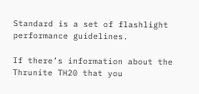Standard is a set of flashlight performance guidelines.

If there’s information about the Thrunite TH20 that you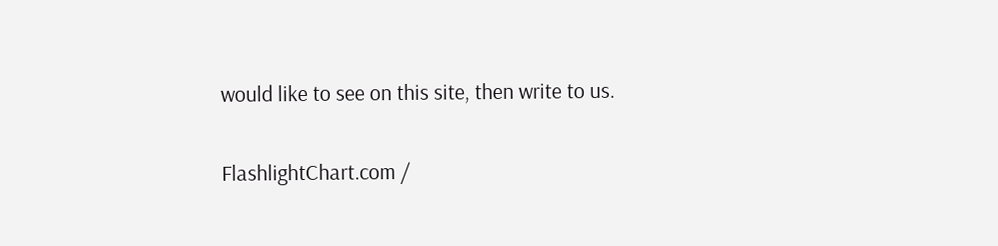would like to see on this site, then write to us.

FlashlightChart.com /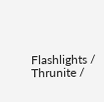Flashlights / Thrunite /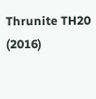Thrunite TH20 (2016)